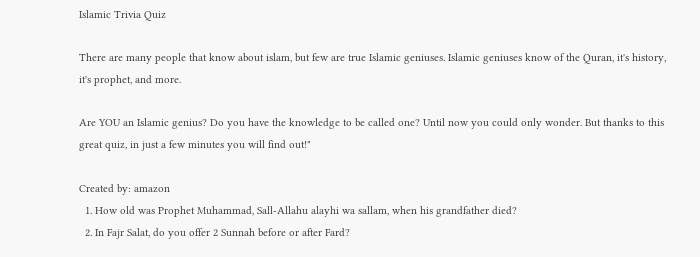Islamic Trivia Quiz

There are many people that know about islam, but few are true Islamic geniuses. Islamic geniuses know of the Quran, it's history, it's prophet, and more.

Are YOU an Islamic genius? Do you have the knowledge to be called one? Until now you could only wonder. But thanks to this great quiz, in just a few minutes you will find out!"

Created by: amazon
  1. How old was Prophet Muhammad, Sall-Allahu alayhi wa sallam, when his grandfather died?
  2. In Fajr Salat, do you offer 2 Sunnah before or after Fard?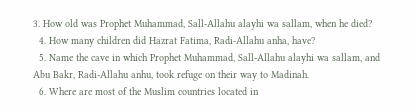3. How old was Prophet Muhammad, Sall-Allahu alayhi wa sallam, when he died?
  4. How many children did Hazrat Fatima, Radi-Allahu anha, have?
  5. Name the cave in which Prophet Muhammad, Sall-Allahu alayhi wa sallam, and Abu Bakr, Radi-Allahu anhu, took refuge on their way to Madinah.
  6. Where are most of the Muslim countries located in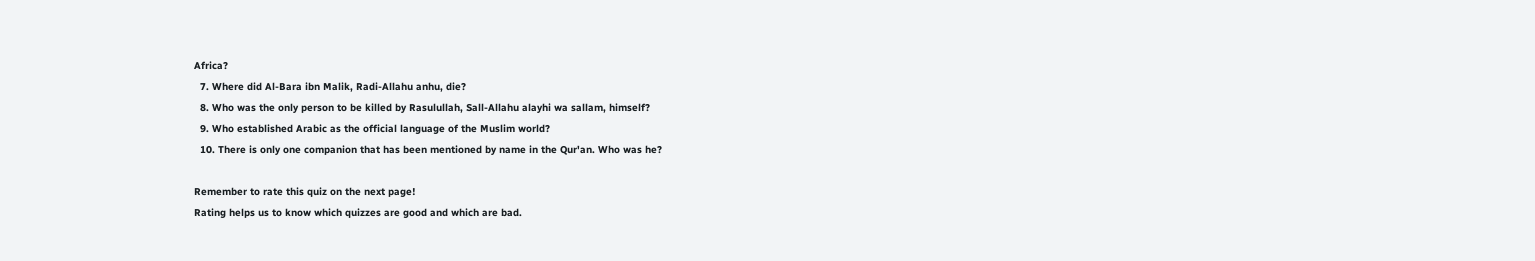Africa?
  7. Where did Al-Bara ibn Malik, Radi-Allahu anhu, die?
  8. Who was the only person to be killed by Rasulullah, Sall-Allahu alayhi wa sallam, himself?
  9. Who established Arabic as the official language of the Muslim world?
  10. There is only one companion that has been mentioned by name in the Qur'an. Who was he?

Remember to rate this quiz on the next page!
Rating helps us to know which quizzes are good and which are bad.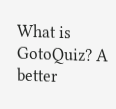What is GotoQuiz? A better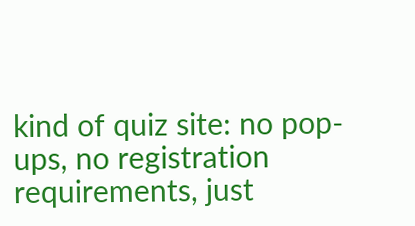kind of quiz site: no pop-ups, no registration requirements, just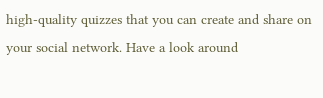high-quality quizzes that you can create and share on your social network. Have a look around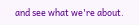and see what we're about.